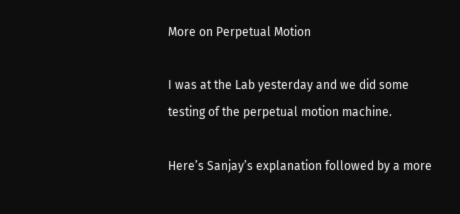More on Perpetual Motion

I was at the Lab yesterday and we did some testing of the perpetual motion machine.

Here’s Sanjay’s explanation followed by a more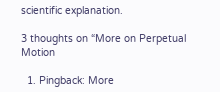scientific explanation.

3 thoughts on “More on Perpetual Motion

  1. Pingback: More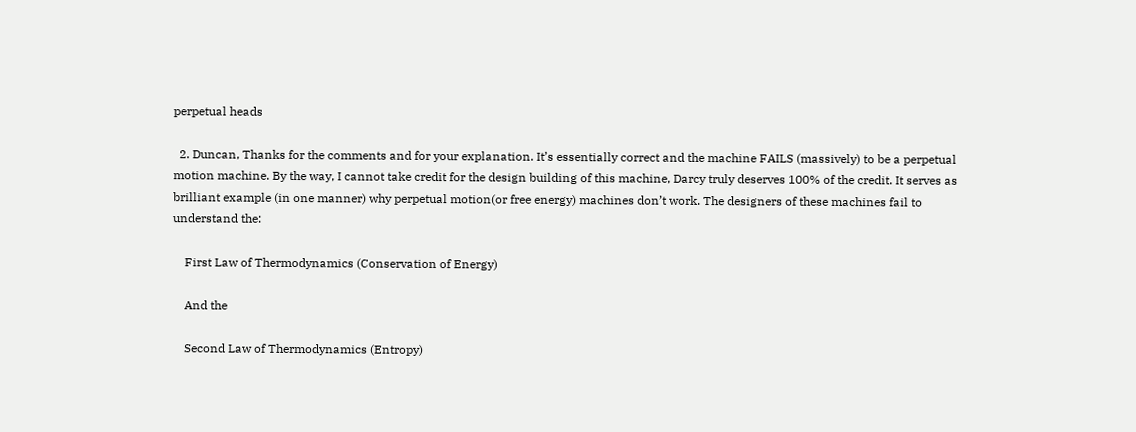perpetual heads

  2. Duncan, Thanks for the comments and for your explanation. It’s essentially correct and the machine FAILS (massively) to be a perpetual motion machine. By the way, I cannot take credit for the design building of this machine, Darcy truly deserves 100% of the credit. It serves as brilliant example (in one manner) why perpetual motion(or free energy) machines don’t work. The designers of these machines fail to understand the:

    First Law of Thermodynamics (Conservation of Energy)

    And the

    Second Law of Thermodynamics (Entropy)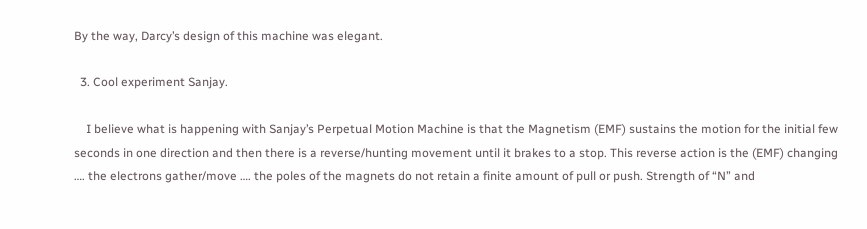By the way, Darcy’s design of this machine was elegant.

  3. Cool experiment Sanjay.

    I believe what is happening with Sanjay’s Perpetual Motion Machine is that the Magnetism (EMF) sustains the motion for the initial few seconds in one direction and then there is a reverse/hunting movement until it brakes to a stop. This reverse action is the (EMF) changing …. the electrons gather/move …. the poles of the magnets do not retain a finite amount of pull or push. Strength of “N” and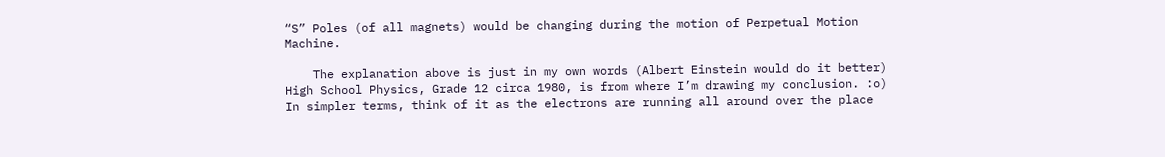“S” Poles (of all magnets) would be changing during the motion of Perpetual Motion Machine.

    The explanation above is just in my own words (Albert Einstein would do it better) High School Physics, Grade 12 circa 1980, is from where I’m drawing my conclusion. :o) In simpler terms, think of it as the electrons are running all around over the place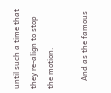until such a time that they re-align to stop the motion.

    And as the famous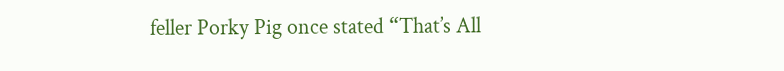feller Porky Pig once stated “That’s All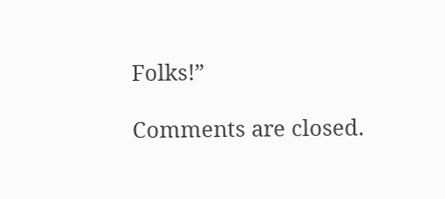Folks!”

Comments are closed.